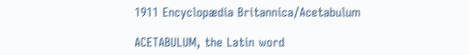1911 Encyclopædia Britannica/Acetabulum

ACETABULUM, the Latin word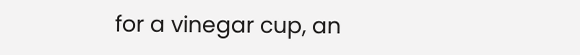for a vinegar cup, an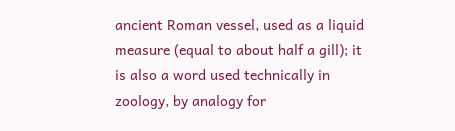ancient Roman vessel, used as a liquid measure (equal to about half a gill); it is also a word used technically in zoology, by analogy for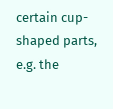certain cup-shaped parts, e.g. the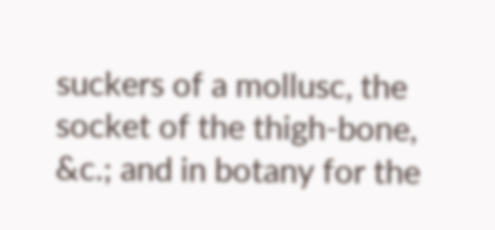suckers of a mollusc, the socket of the thigh-bone, &c.; and in botany for the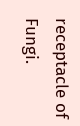receptacle of Fungi.